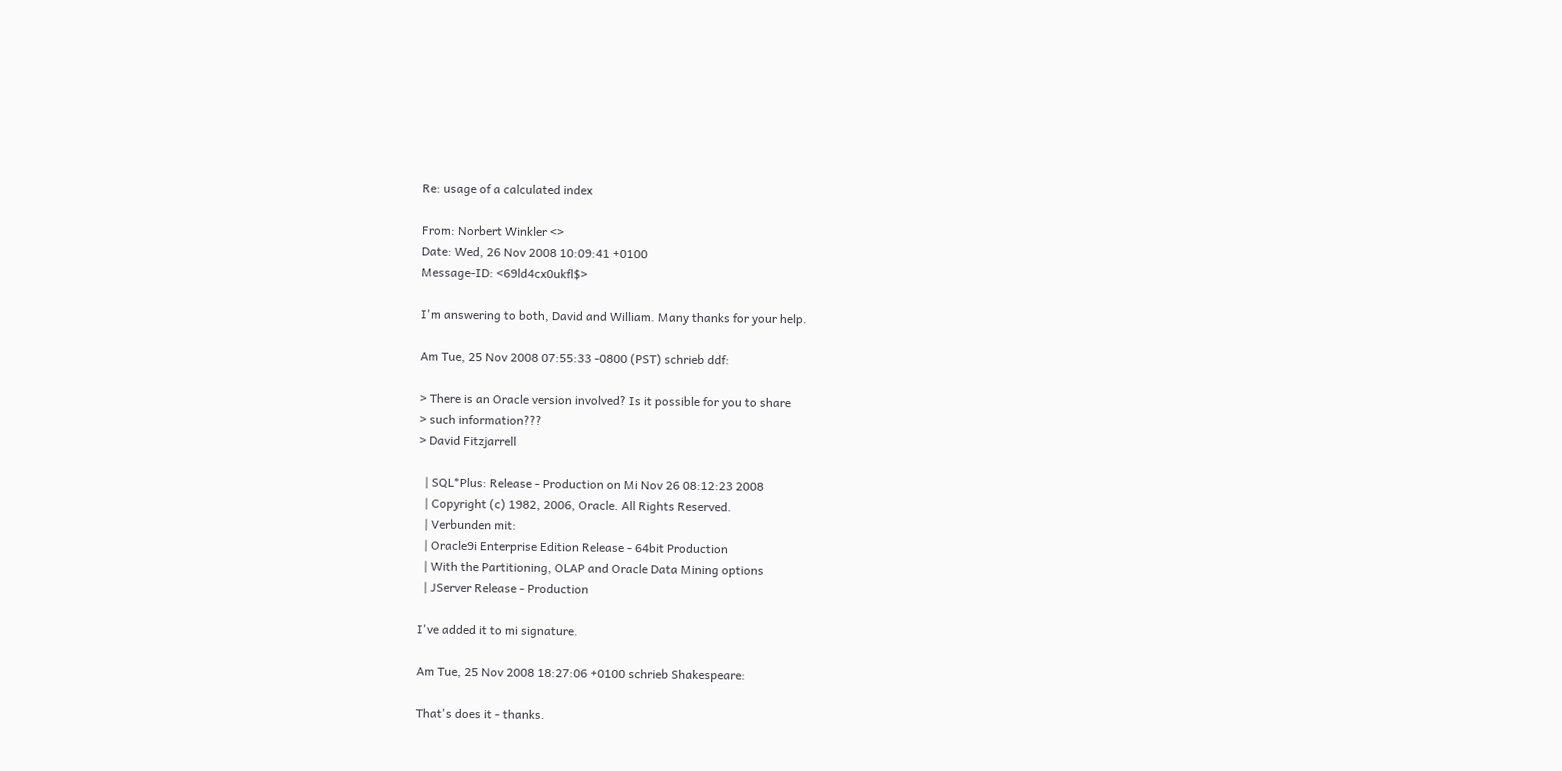Re: usage of a calculated index

From: Norbert Winkler <>
Date: Wed, 26 Nov 2008 10:09:41 +0100
Message-ID: <69ld4cx0ukfl$>

I'm answering to both, David and William. Many thanks for your help.

Am Tue, 25 Nov 2008 07:55:33 -0800 (PST) schrieb ddf:

> There is an Oracle version involved? Is it possible for you to share
> such information???
> David Fitzjarrell

  | SQL*Plus: Release - Production on Mi Nov 26 08:12:23 2008
  | Copyright (c) 1982, 2006, Oracle. All Rights Reserved.
  | Verbunden mit:
  | Oracle9i Enterprise Edition Release - 64bit Production
  | With the Partitioning, OLAP and Oracle Data Mining options
  | JServer Release - Production

I've added it to mi signature.

Am Tue, 25 Nov 2008 18:27:06 +0100 schrieb Shakespeare:

That's does it - thanks.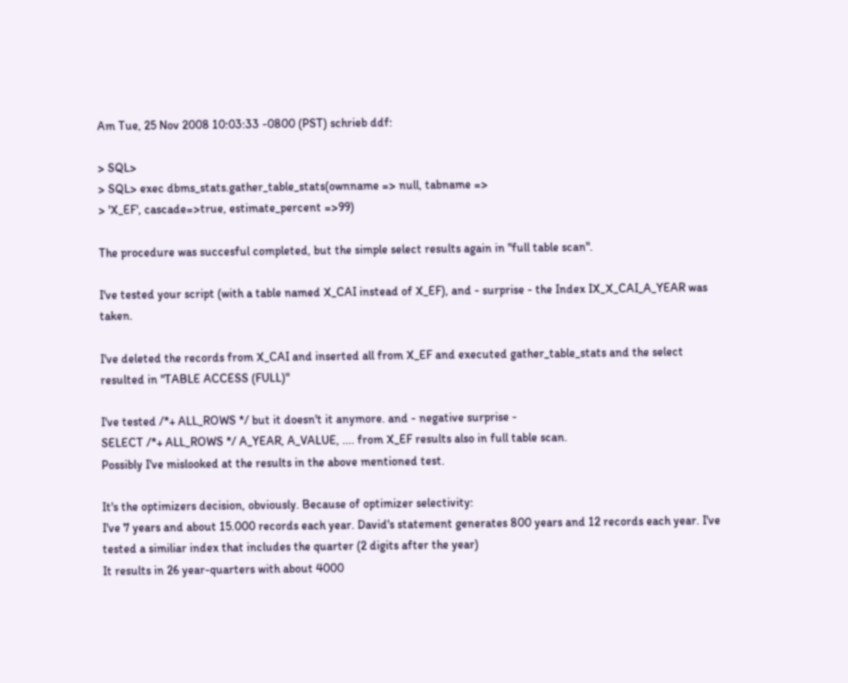Am Tue, 25 Nov 2008 10:03:33 -0800 (PST) schrieb ddf:

> SQL>
> SQL> exec dbms_stats.gather_table_stats(ownname => null, tabname =>
> 'X_EF', cascade=>true, estimate_percent =>99)

The procedure was succesful completed, but the simple select results again in "full table scan".

I've tested your script (with a table named X_CAI instead of X_EF), and - surprise - the Index IX_X_CAI_A_YEAR was taken.

I've deleted the records from X_CAI and inserted all from X_EF and executed gather_table_stats and the select resulted in "TABLE ACCESS (FULL)"

I've tested /*+ ALL_ROWS */ but it doesn't it anymore. and - negative surprise -
SELECT /*+ ALL_ROWS */ A_YEAR, A_VALUE, .... from X_EF results also in full table scan.
Possibly I've mislooked at the results in the above mentioned test.

It's the optimizers decision, obviously. Because of optimizer selectivity:
I've 7 years and about 15.000 records each year. David's statement generates 800 years and 12 records each year. I've tested a similiar index that includes the quarter (2 digits after the year)
It results in 26 year-quarters with about 4000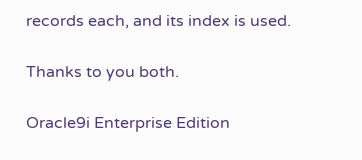records each, and its index is used.

Thanks to you both.

Oracle9i Enterprise Edition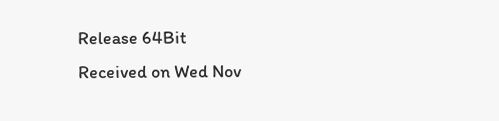Release 64Bit
Received on Wed Nov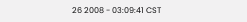26 2008 - 03:09:41 CST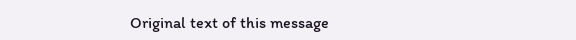Original text of this message